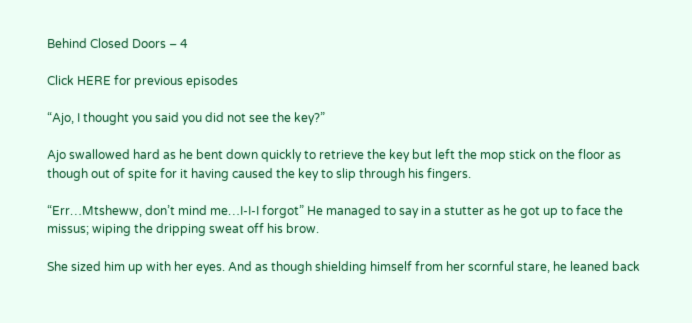Behind Closed Doors – 4

Click HERE for previous episodes

“Ajo, I thought you said you did not see the key?”

Ajo swallowed hard as he bent down quickly to retrieve the key but left the mop stick on the floor as though out of spite for it having caused the key to slip through his fingers.

“Err…Mtsheww, don’t mind me…I-I-I forgot” He managed to say in a stutter as he got up to face the missus; wiping the dripping sweat off his brow.

She sized him up with her eyes. And as though shielding himself from her scornful stare, he leaned back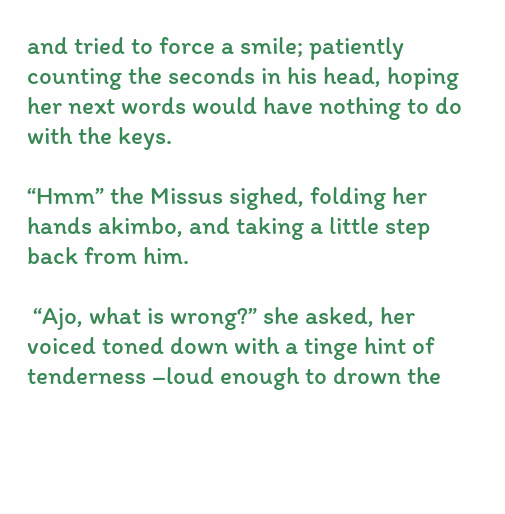and tried to force a smile; patiently counting the seconds in his head, hoping her next words would have nothing to do with the keys.

“Hmm” the Missus sighed, folding her hands akimbo, and taking a little step back from him.

 “Ajo, what is wrong?” she asked, her voiced toned down with a tinge hint of tenderness –loud enough to drown the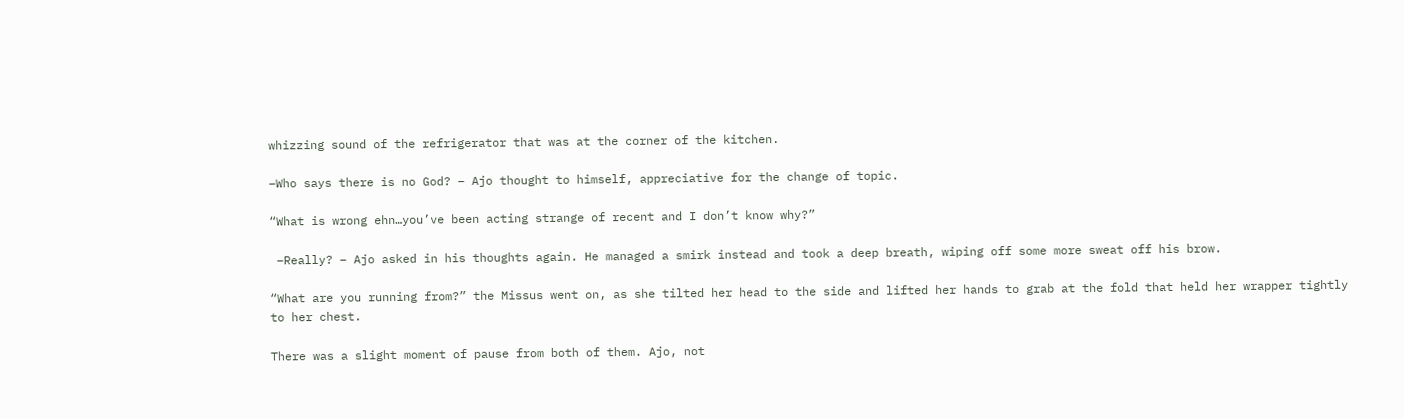whizzing sound of the refrigerator that was at the corner of the kitchen.

–Who says there is no God? – Ajo thought to himself, appreciative for the change of topic.

“What is wrong ehn…you’ve been acting strange of recent and I don’t know why?”

 –Really? – Ajo asked in his thoughts again. He managed a smirk instead and took a deep breath, wiping off some more sweat off his brow.

“What are you running from?” the Missus went on, as she tilted her head to the side and lifted her hands to grab at the fold that held her wrapper tightly to her chest.

There was a slight moment of pause from both of them. Ajo, not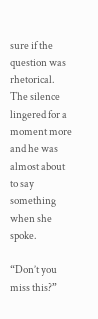sure if the question was rhetorical. The silence lingered for a moment more and he was almost about to say something when she spoke.

“Don’t you miss this?”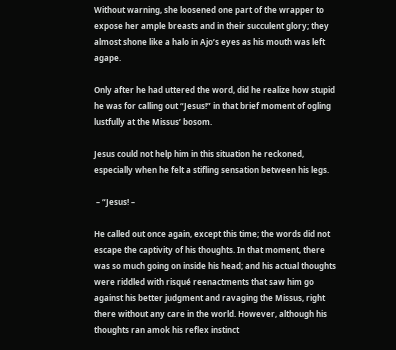Without warning, she loosened one part of the wrapper to expose her ample breasts and in their succulent glory; they almost shone like a halo in Ajo’s eyes as his mouth was left agape.

Only after he had uttered the word, did he realize how stupid he was for calling out “Jesus!” in that brief moment of ogling lustfully at the Missus’ bosom.

Jesus could not help him in this situation he reckoned, especially when he felt a stifling sensation between his legs.

 – “Jesus! –

He called out once again, except this time; the words did not escape the captivity of his thoughts. In that moment, there was so much going on inside his head; and his actual thoughts were riddled with risqué reenactments that saw him go against his better judgment and ravaging the Missus, right there without any care in the world. However, although his thoughts ran amok his reflex instinct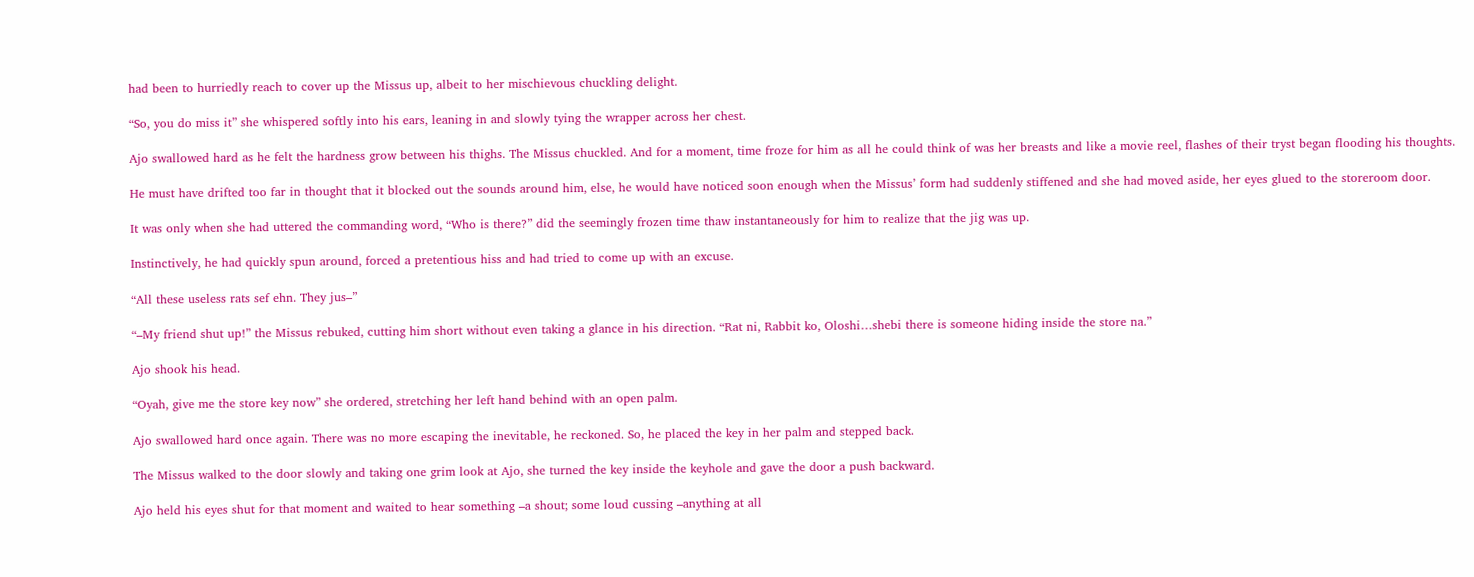had been to hurriedly reach to cover up the Missus up, albeit to her mischievous chuckling delight.

“So, you do miss it” she whispered softly into his ears, leaning in and slowly tying the wrapper across her chest.

Ajo swallowed hard as he felt the hardness grow between his thighs. The Missus chuckled. And for a moment, time froze for him as all he could think of was her breasts and like a movie reel, flashes of their tryst began flooding his thoughts.

He must have drifted too far in thought that it blocked out the sounds around him, else, he would have noticed soon enough when the Missus’ form had suddenly stiffened and she had moved aside, her eyes glued to the storeroom door.

It was only when she had uttered the commanding word, “Who is there?” did the seemingly frozen time thaw instantaneously for him to realize that the jig was up.

Instinctively, he had quickly spun around, forced a pretentious hiss and had tried to come up with an excuse.

“All these useless rats sef ehn. They jus–”

“–My friend shut up!” the Missus rebuked, cutting him short without even taking a glance in his direction. “Rat ni, Rabbit ko, Oloshi…shebi there is someone hiding inside the store na.”

Ajo shook his head.

“Oyah, give me the store key now” she ordered, stretching her left hand behind with an open palm.

Ajo swallowed hard once again. There was no more escaping the inevitable, he reckoned. So, he placed the key in her palm and stepped back.

The Missus walked to the door slowly and taking one grim look at Ajo, she turned the key inside the keyhole and gave the door a push backward.

Ajo held his eyes shut for that moment and waited to hear something –a shout; some loud cussing –anything at all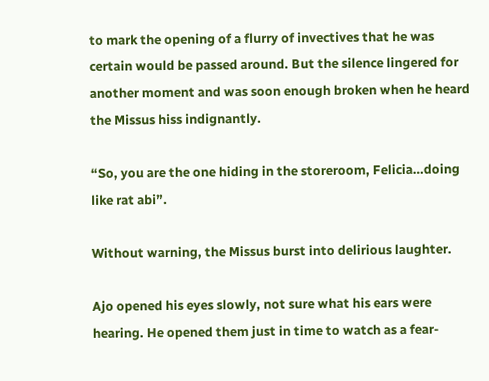to mark the opening of a flurry of invectives that he was certain would be passed around. But the silence lingered for another moment and was soon enough broken when he heard the Missus hiss indignantly.

“So, you are the one hiding in the storeroom, Felicia…doing like rat abi”.

Without warning, the Missus burst into delirious laughter.

Ajo opened his eyes slowly, not sure what his ears were hearing. He opened them just in time to watch as a fear-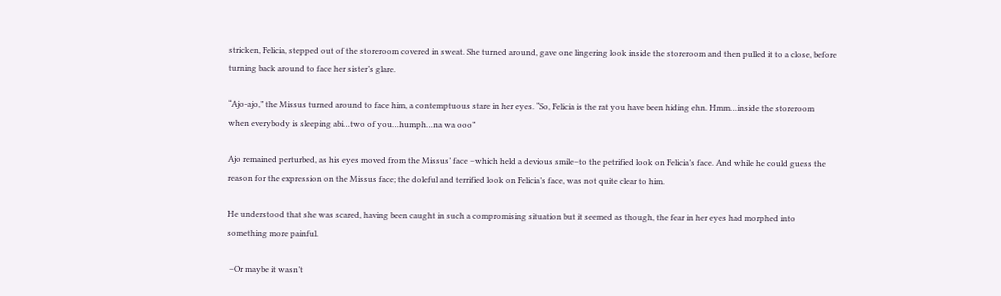stricken, Felicia, stepped out of the storeroom covered in sweat. She turned around, gave one lingering look inside the storeroom and then pulled it to a close, before turning back around to face her sister’s glare.

“Ajo-ajo,” the Missus turned around to face him, a contemptuous stare in her eyes. “So, Felicia is the rat you have been hiding ehn. Hmm…inside the storeroom when everybody is sleeping abi…two of you…humph…na wa ooo”

Ajo remained perturbed, as his eyes moved from the Missus’ face –which held a devious smile–to the petrified look on Felicia’s face. And while he could guess the reason for the expression on the Missus face; the doleful and terrified look on Felicia’s face, was not quite clear to him.

He understood that she was scared, having been caught in such a compromising situation but it seemed as though, the fear in her eyes had morphed into something more painful.

 –Or maybe it wasn’t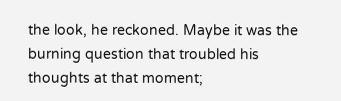the look, he reckoned. Maybe it was the burning question that troubled his thoughts at that moment;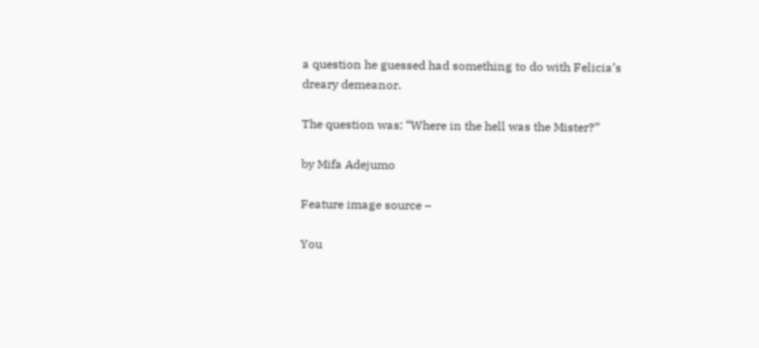a question he guessed had something to do with Felicia’s dreary demeanor.

The question was: “Where in the hell was the Mister?”

by Mifa Adejumo

Feature image source –

You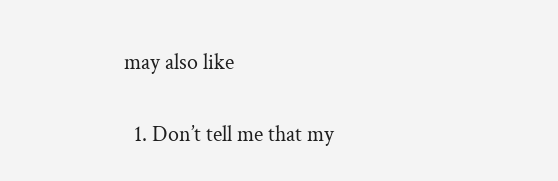may also like


  1. Don’t tell me that my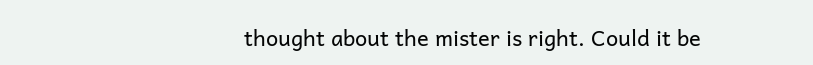thought about the mister is right. Could it be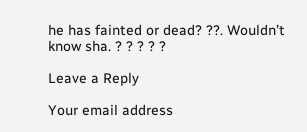he has fainted or dead? ??. Wouldn’t know sha. ? ? ? ? ?

Leave a Reply

Your email address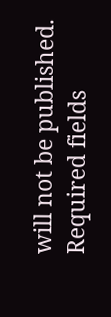will not be published. Required fields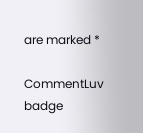are marked *

CommentLuv badge